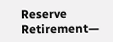Reserve Retirement—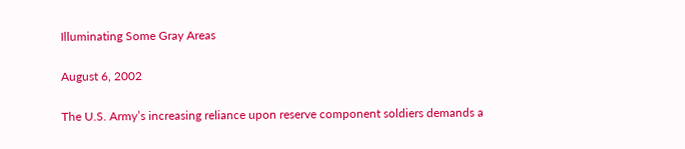Illuminating Some Gray Areas

August 6, 2002

The U.S. Army’s increasing reliance upon reserve component soldiers demands a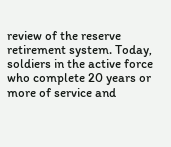review of the reserve retirement system. Today, soldiers in the active force who complete 20 years or more of service and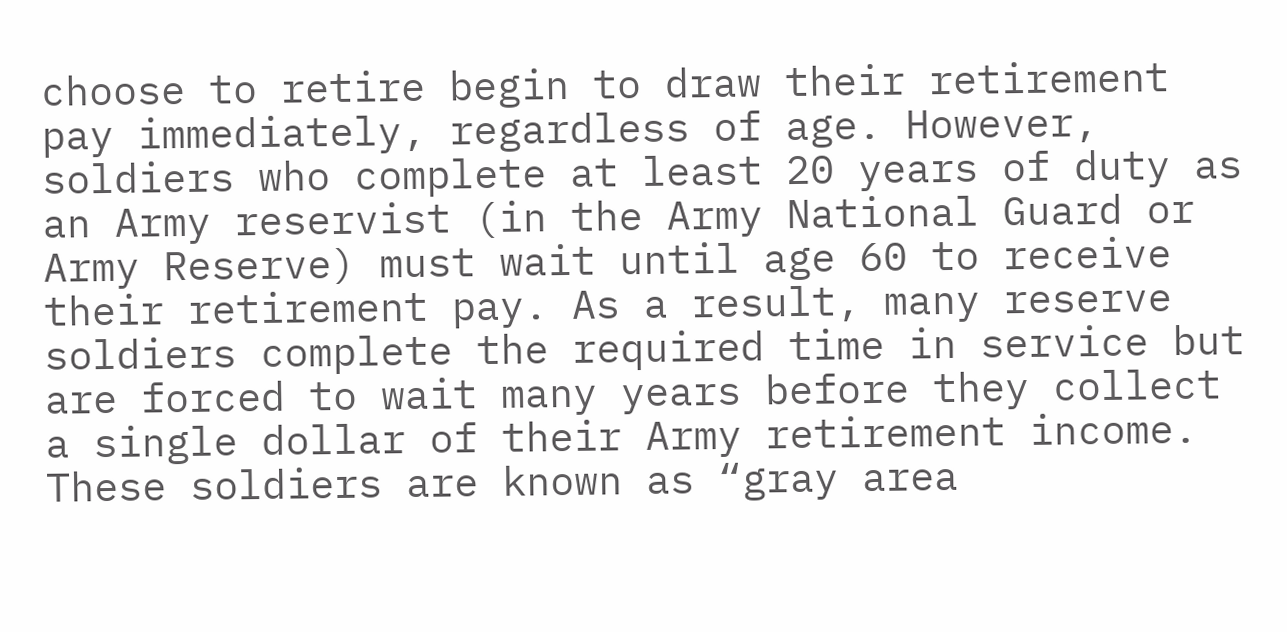choose to retire begin to draw their retirement pay immediately, regardless of age. However, soldiers who complete at least 20 years of duty as an Army reservist (in the Army National Guard or Army Reserve) must wait until age 60 to receive their retirement pay. As a result, many reserve soldiers complete the required time in service but are forced to wait many years before they collect a single dollar of their Army retirement income. These soldiers are known as “gray area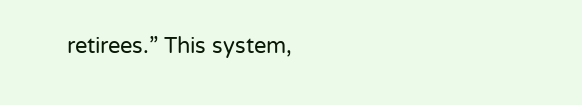retirees.” This system,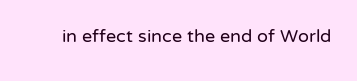in effect since the end of World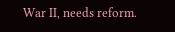War II, needs reform.